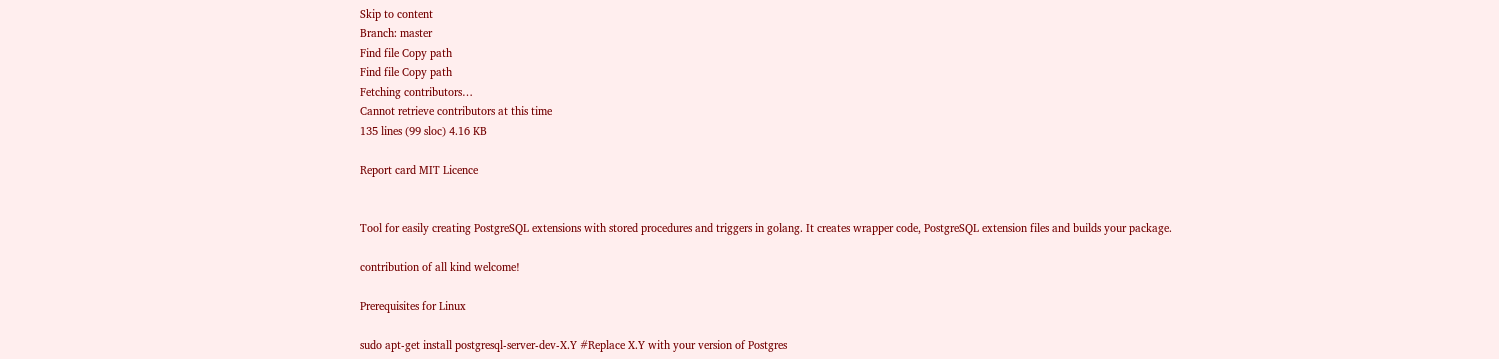Skip to content
Branch: master
Find file Copy path
Find file Copy path
Fetching contributors…
Cannot retrieve contributors at this time
135 lines (99 sloc) 4.16 KB

Report card MIT Licence


Tool for easily creating PostgreSQL extensions with stored procedures and triggers in golang. It creates wrapper code, PostgreSQL extension files and builds your package.

contribution of all kind welcome!

Prerequisites for Linux

sudo apt-get install postgresql-server-dev-X.Y #Replace X.Y with your version of Postgres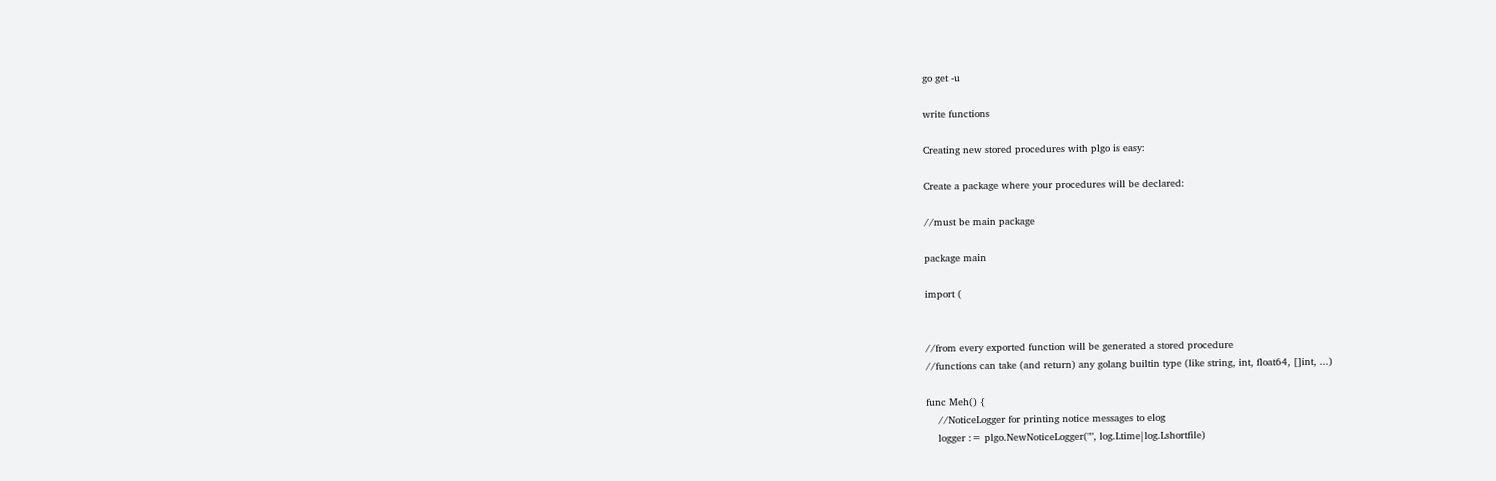go get -u

write functions

Creating new stored procedures with plgo is easy:

Create a package where your procedures will be declared:

//must be main package

package main

import (


//from every exported function will be generated a stored procedure
//functions can take (and return) any golang builtin type (like string, int, float64, []int, ...)

func Meh() {
    //NoticeLogger for printing notice messages to elog
    logger := plgo.NewNoticeLogger("", log.Ltime|log.Lshortfile)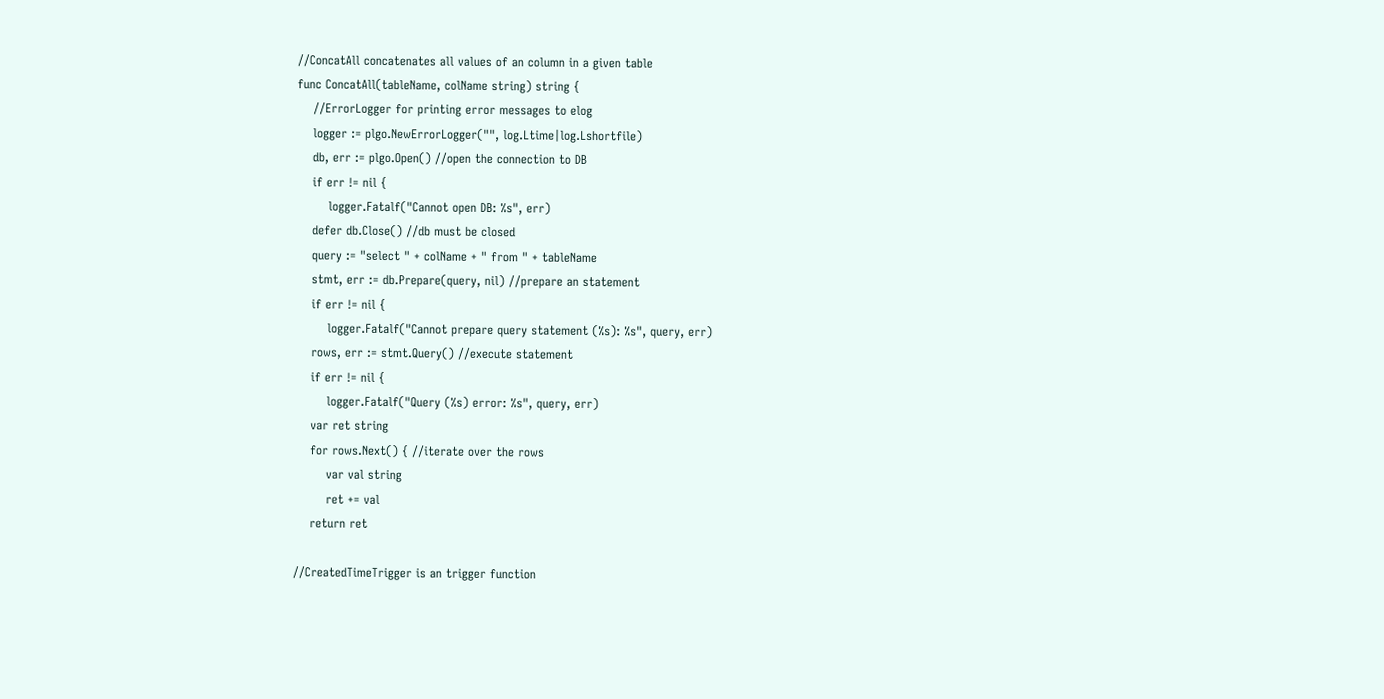//ConcatAll concatenates all values of an column in a given table
func ConcatAll(tableName, colName string) string {
    //ErrorLogger for printing error messages to elog
    logger := plgo.NewErrorLogger("", log.Ltime|log.Lshortfile)
    db, err := plgo.Open() //open the connection to DB
    if err != nil {
        logger.Fatalf("Cannot open DB: %s", err)
    defer db.Close() //db must be closed
    query := "select " + colName + " from " + tableName
    stmt, err := db.Prepare(query, nil) //prepare an statement
    if err != nil {
        logger.Fatalf("Cannot prepare query statement (%s): %s", query, err)
    rows, err := stmt.Query() //execute statement
    if err != nil {
        logger.Fatalf("Query (%s) error: %s", query, err)
    var ret string
    for rows.Next() { //iterate over the rows
        var val string
        ret += val
    return ret

//CreatedTimeTrigger is an trigger function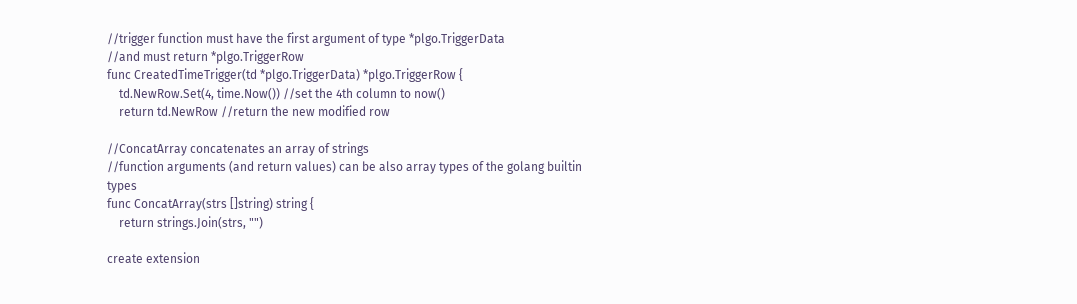//trigger function must have the first argument of type *plgo.TriggerData
//and must return *plgo.TriggerRow
func CreatedTimeTrigger(td *plgo.TriggerData) *plgo.TriggerRow {
    td.NewRow.Set(4, time.Now()) //set the 4th column to now()
    return td.NewRow //return the new modified row

//ConcatArray concatenates an array of strings
//function arguments (and return values) can be also array types of the golang builtin types
func ConcatArray(strs []string) string {
    return strings.Join(strs, "")

create extension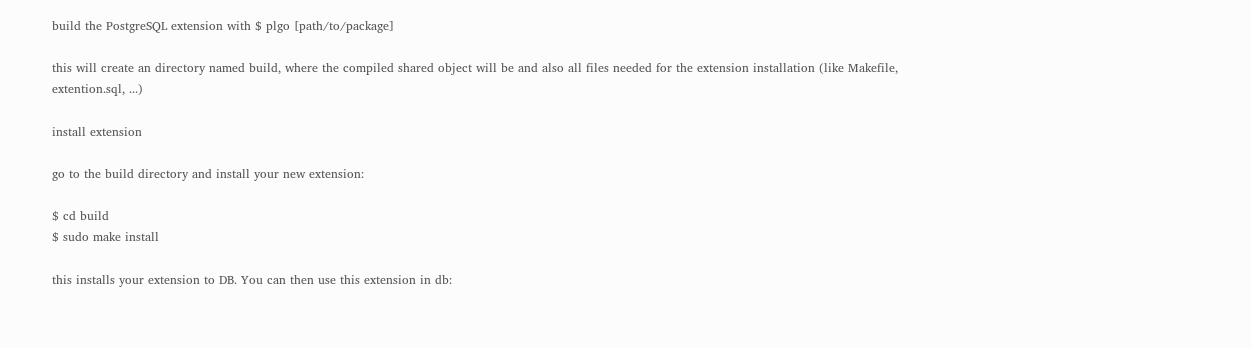build the PostgreSQL extension with $ plgo [path/to/package]

this will create an directory named build, where the compiled shared object will be and also all files needed for the extension installation (like Makefile, extention.sql, ...)

install extension

go to the build directory and install your new extension:

$ cd build
$ sudo make install

this installs your extension to DB. You can then use this extension in db: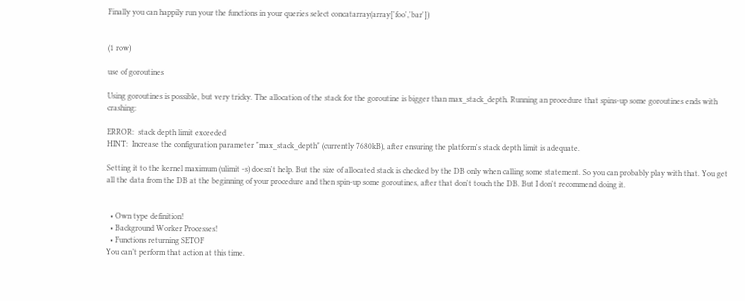Finally you can happily run your the functions in your queries select concatarray(array['foo','bar'])


(1 row)

use of goroutines

Using goroutines is possible, but very tricky. The allocation of the stack for the goroutine is bigger than max_stack_depth. Running an procedure that spins-up some goroutines ends with crashing:

ERROR:  stack depth limit exceeded
HINT:  Increase the configuration parameter "max_stack_depth" (currently 7680kB), after ensuring the platform's stack depth limit is adequate.

Setting it to the kernel maximum (ulimit -s) doesn't help. But the size of allocated stack is checked by the DB only when calling some statement. So you can probably play with that. You get all the data from the DB at the beginning of your procedure and then spin-up some goroutines, after that don't touch the DB. But I don't recommend doing it.


  • Own type definition!
  • Background Worker Processes!
  • Functions returning SETOF
You can’t perform that action at this time.